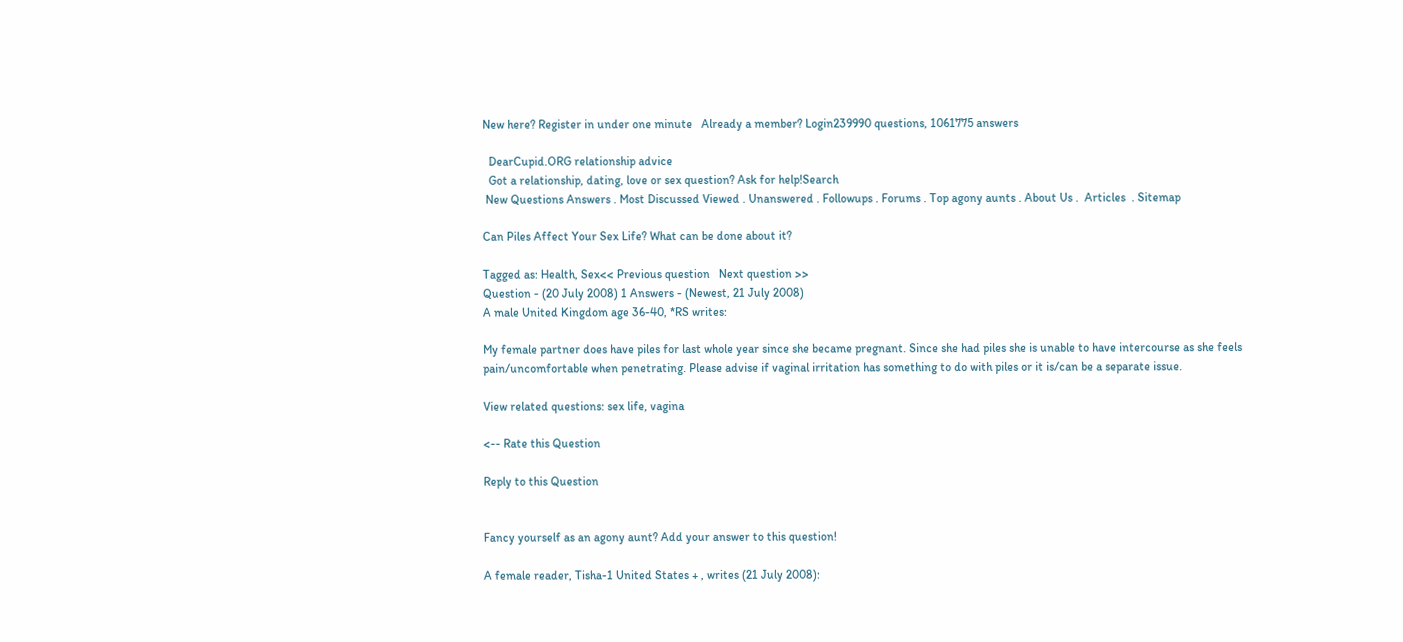New here? Register in under one minute   Already a member? Login239990 questions, 1061775 answers

  DearCupid.ORG relationship advice
  Got a relationship, dating, love or sex question? Ask for help!Search
 New Questions Answers . Most Discussed Viewed . Unanswered . Followups . Forums . Top agony aunts . About Us .  Articles  . Sitemap

Can Piles Affect Your Sex Life? What can be done about it?

Tagged as: Health, Sex<< Previous question   Next question >>
Question - (20 July 2008) 1 Answers - (Newest, 21 July 2008)
A male United Kingdom age 36-40, *RS writes:

My female partner does have piles for last whole year since she became pregnant. Since she had piles she is unable to have intercourse as she feels pain/uncomfortable when penetrating. Please advise if vaginal irritation has something to do with piles or it is/can be a separate issue.

View related questions: sex life, vagina

<-- Rate this Question

Reply to this Question


Fancy yourself as an agony aunt? Add your answer to this question!

A female reader, Tisha-1 United States + , writes (21 July 2008):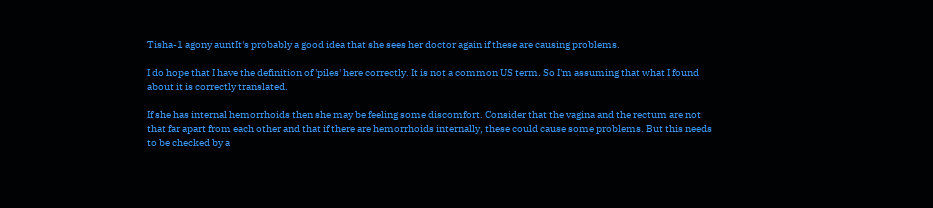Tisha-1 agony auntIt's probably a good idea that she sees her doctor again if these are causing problems.

I do hope that I have the definition of 'piles' here correctly. It is not a common US term. So I'm assuming that what I found about it is correctly translated.

If she has internal hemorrhoids then she may be feeling some discomfort. Consider that the vagina and the rectum are not that far apart from each other and that if there are hemorrhoids internally, these could cause some problems. But this needs to be checked by a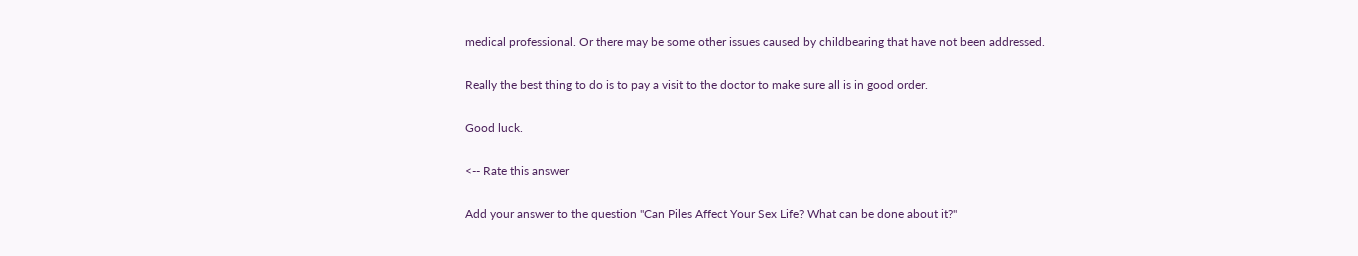medical professional. Or there may be some other issues caused by childbearing that have not been addressed.

Really the best thing to do is to pay a visit to the doctor to make sure all is in good order.

Good luck.

<-- Rate this answer

Add your answer to the question "Can Piles Affect Your Sex Life? What can be done about it?"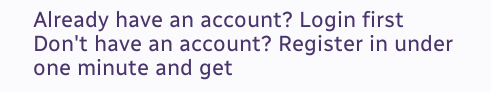Already have an account? Login first
Don't have an account? Register in under one minute and get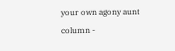your own agony aunt column -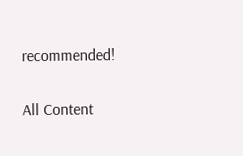recommended!

All Content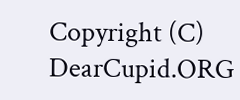Copyright (C) DearCupid.ORG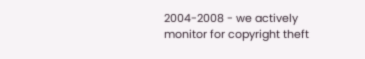2004-2008 - we actively monitor for copyright theft